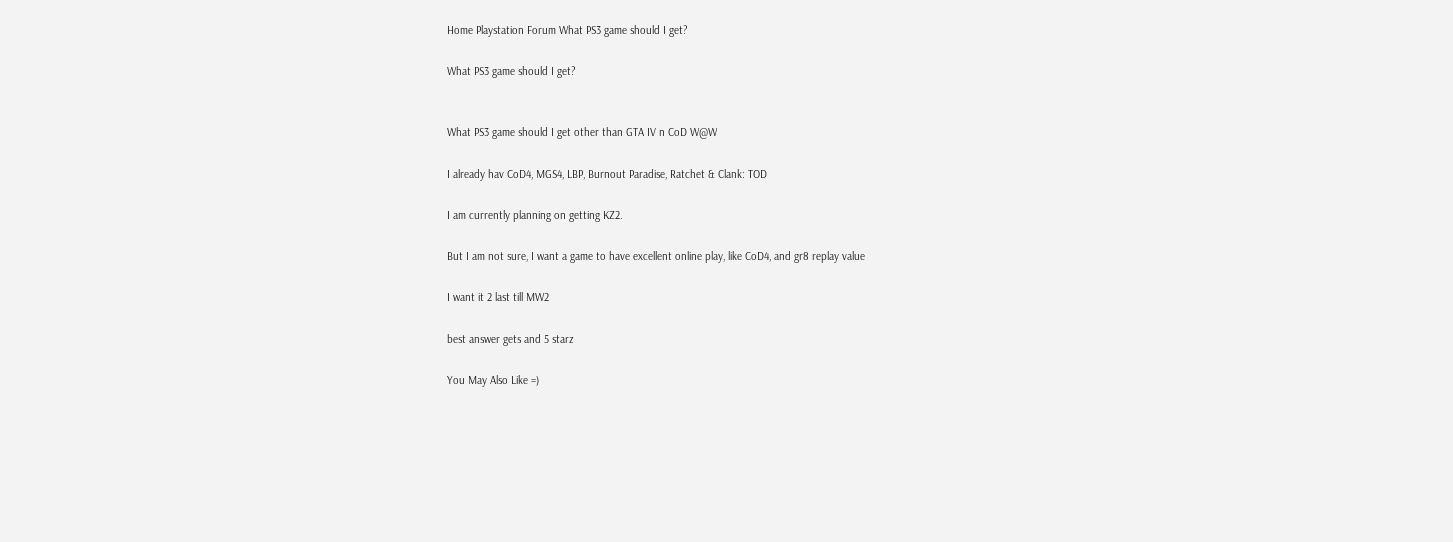Home Playstation Forum What PS3 game should I get?

What PS3 game should I get?


What PS3 game should I get other than GTA IV n CoD W@W

I already hav CoD4, MGS4, LBP, Burnout Paradise, Ratchet & Clank: TOD

I am currently planning on getting KZ2.

But I am not sure, I want a game to have excellent online play, like CoD4, and gr8 replay value

I want it 2 last till MW2

best answer gets and 5 starz

You May Also Like =)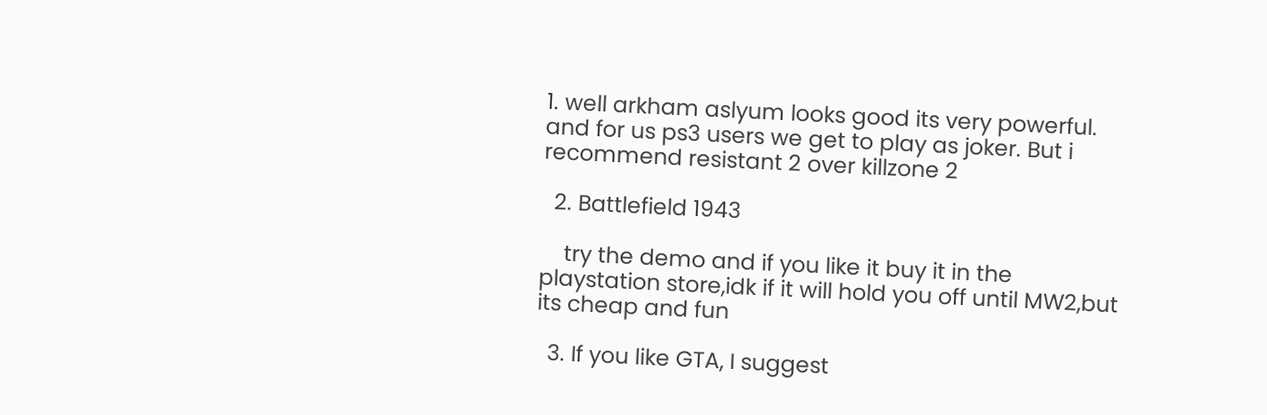1. well arkham aslyum looks good its very powerful. and for us ps3 users we get to play as joker. But i recommend resistant 2 over killzone 2

  2. Battlefield 1943

    try the demo and if you like it buy it in the playstation store,idk if it will hold you off until MW2,but its cheap and fun

  3. If you like GTA, I suggest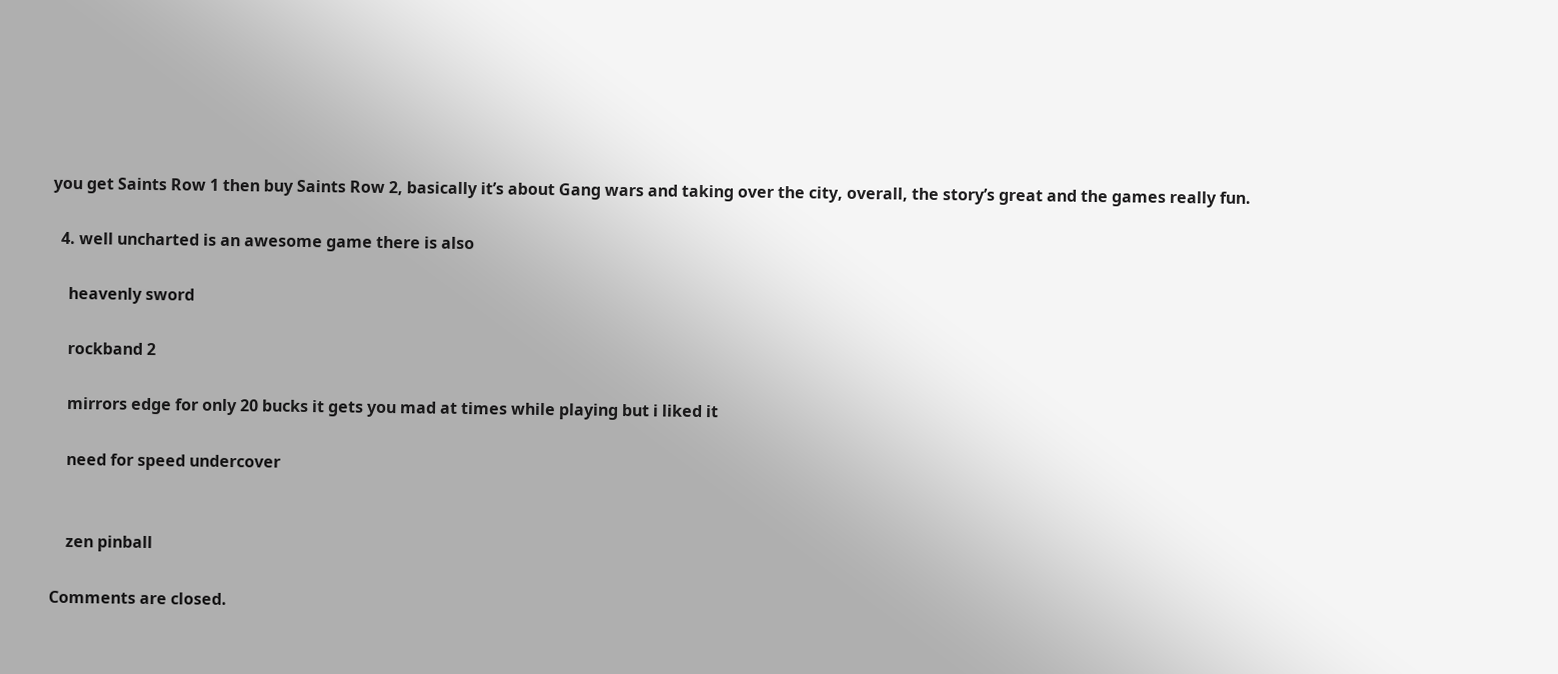you get Saints Row 1 then buy Saints Row 2, basically it’s about Gang wars and taking over the city, overall, the story’s great and the games really fun.

  4. well uncharted is an awesome game there is also

    heavenly sword

    rockband 2

    mirrors edge for only 20 bucks it gets you mad at times while playing but i liked it

    need for speed undercover


    zen pinball

Comments are closed.